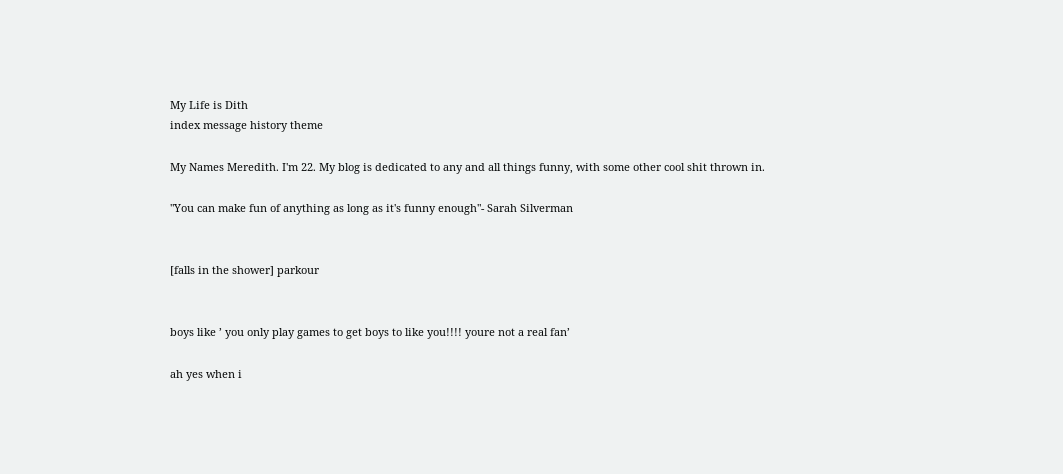My Life is Dith
index message history theme

My Names Meredith. I'm 22. My blog is dedicated to any and all things funny, with some other cool shit thrown in.

"You can make fun of anything as long as it's funny enough"- Sarah Silverman


[falls in the shower] parkour


boys like ’ you only play games to get boys to like you!!!! youre not a real fan’

ah yes when i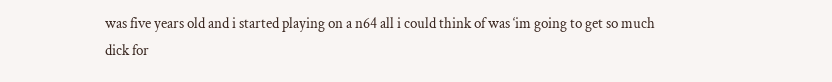was five years old and i started playing on a n64 all i could think of was ‘im going to get so much dick for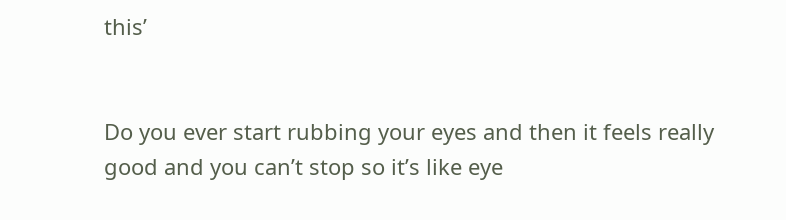this’


Do you ever start rubbing your eyes and then it feels really good and you can’t stop so it’s like eye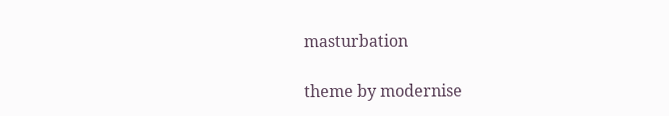masturbation

theme by modernise